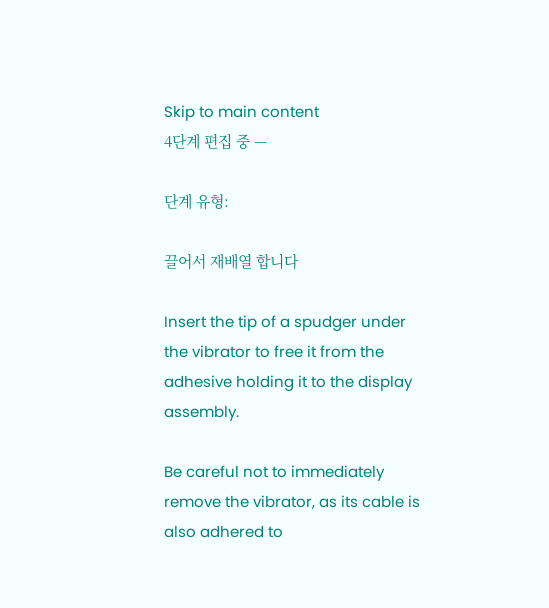Skip to main content
4단계 편집 중 —

단계 유형:

끌어서 재배열 합니다

Insert the tip of a spudger under the vibrator to free it from the adhesive holding it to the display assembly.

Be careful not to immediately remove the vibrator, as its cable is also adhered to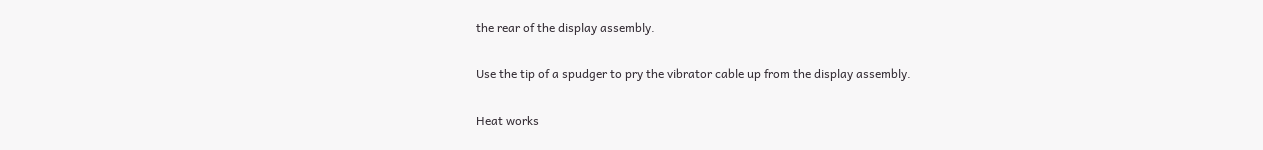the rear of the display assembly.

Use the tip of a spudger to pry the vibrator cable up from the display assembly.

Heat works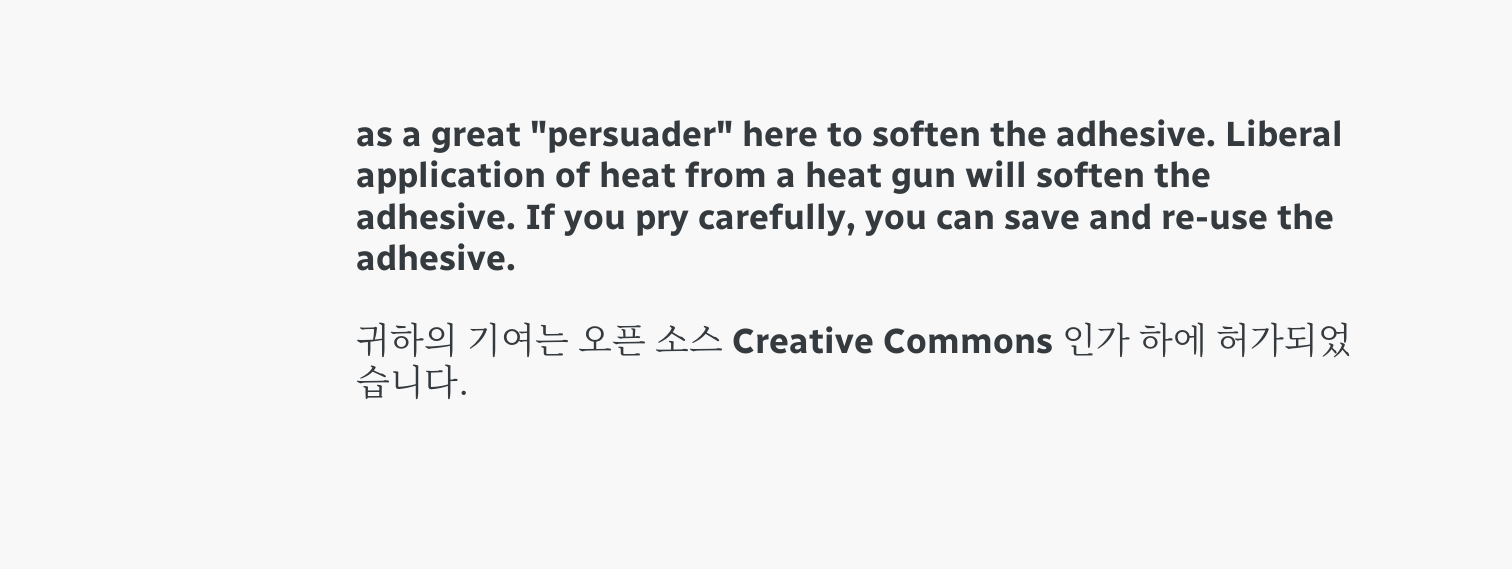as a great "persuader" here to soften the adhesive. Liberal application of heat from a heat gun will soften the adhesive. If you pry carefully, you can save and re-use the adhesive.

귀하의 기여는 오픈 소스 Creative Commons 인가 하에 허가되었습니다.